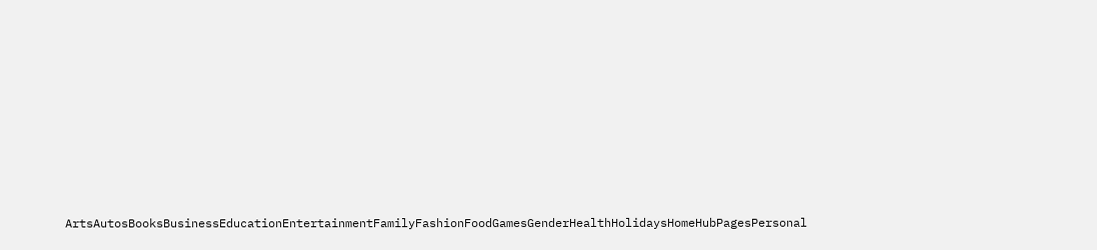ArtsAutosBooksBusinessEducationEntertainmentFamilyFashionFoodGamesGenderHealthHolidaysHomeHubPagesPersonal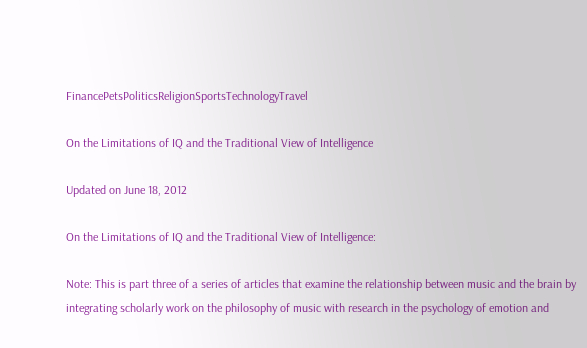FinancePetsPoliticsReligionSportsTechnologyTravel

On the Limitations of IQ and the Traditional View of Intelligence

Updated on June 18, 2012

On the Limitations of IQ and the Traditional View of Intelligence:

Note: This is part three of a series of articles that examine the relationship between music and the brain by integrating scholarly work on the philosophy of music with research in the psychology of emotion and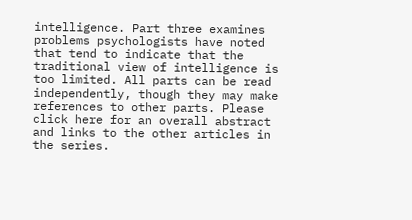intelligence. Part three examines problems psychologists have noted that tend to indicate that the traditional view of intelligence is too limited. All parts can be read independently, though they may make references to other parts. Please click here for an overall abstract and links to the other articles in the series.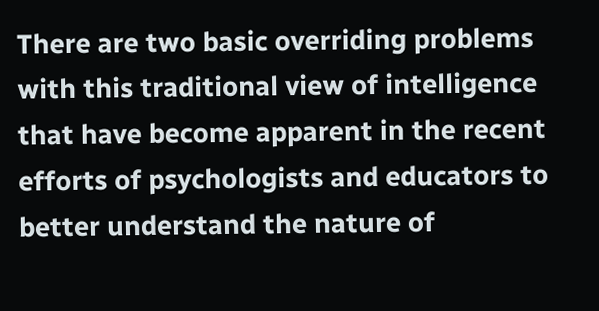There are two basic overriding problems with this traditional view of intelligence that have become apparent in the recent efforts of psychologists and educators to better understand the nature of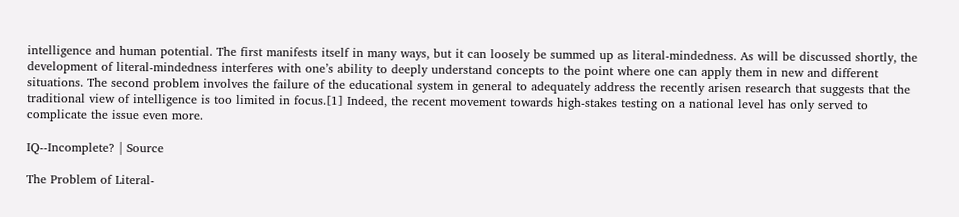intelligence and human potential. The first manifests itself in many ways, but it can loosely be summed up as literal-mindedness. As will be discussed shortly, the development of literal-mindedness interferes with one’s ability to deeply understand concepts to the point where one can apply them in new and different situations. The second problem involves the failure of the educational system in general to adequately address the recently arisen research that suggests that the traditional view of intelligence is too limited in focus.[1] Indeed, the recent movement towards high-stakes testing on a national level has only served to complicate the issue even more.

IQ--Incomplete? | Source

The Problem of Literal-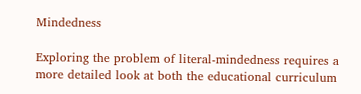Mindedness

Exploring the problem of literal-mindedness requires a more detailed look at both the educational curriculum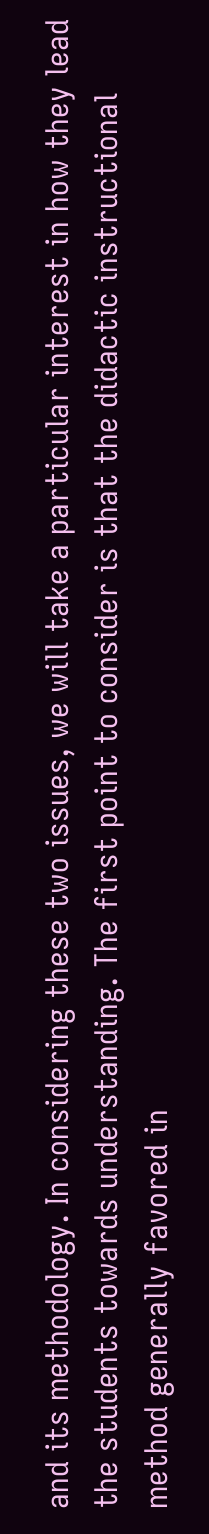and its methodology. In considering these two issues, we will take a particular interest in how they lead the students towards understanding. The first point to consider is that the didactic instructional method generally favored in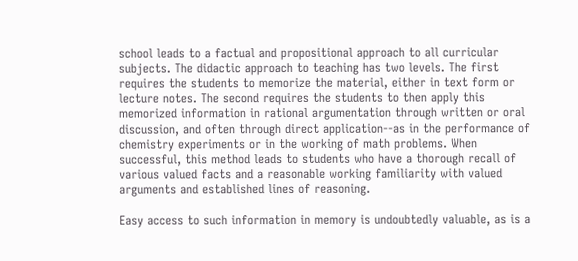school leads to a factual and propositional approach to all curricular subjects. The didactic approach to teaching has two levels. The first requires the students to memorize the material, either in text form or lecture notes. The second requires the students to then apply this memorized information in rational argumentation through written or oral discussion, and often through direct application--as in the performance of chemistry experiments or in the working of math problems. When successful, this method leads to students who have a thorough recall of various valued facts and a reasonable working familiarity with valued arguments and established lines of reasoning.

Easy access to such information in memory is undoubtedly valuable, as is a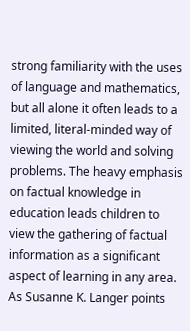strong familiarity with the uses of language and mathematics, but all alone it often leads to a limited, literal-minded way of viewing the world and solving problems. The heavy emphasis on factual knowledge in education leads children to view the gathering of factual information as a significant aspect of learning in any area. As Susanne K. Langer points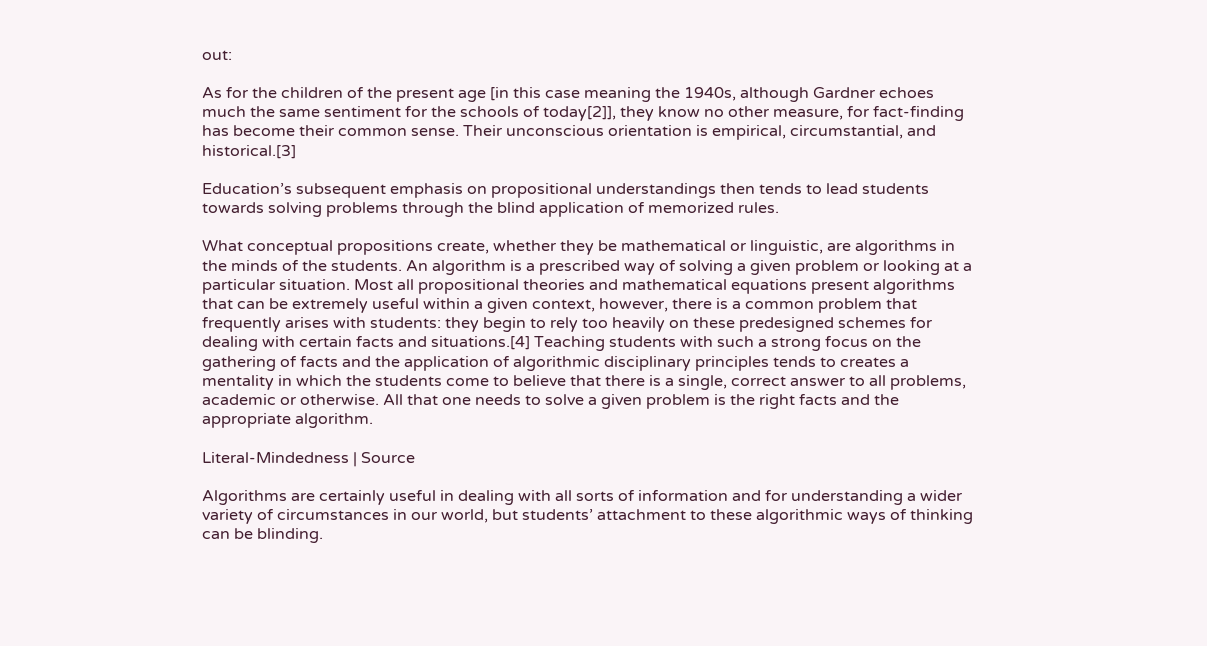out:

As for the children of the present age [in this case meaning the 1940s, although Gardner echoes much the same sentiment for the schools of today[2]], they know no other measure, for fact-finding has become their common sense. Their unconscious orientation is empirical, circumstantial, and historical.[3]

Education’s subsequent emphasis on propositional understandings then tends to lead students towards solving problems through the blind application of memorized rules.

What conceptual propositions create, whether they be mathematical or linguistic, are algorithms in the minds of the students. An algorithm is a prescribed way of solving a given problem or looking at a particular situation. Most all propositional theories and mathematical equations present algorithms that can be extremely useful within a given context, however, there is a common problem that frequently arises with students: they begin to rely too heavily on these predesigned schemes for dealing with certain facts and situations.[4] Teaching students with such a strong focus on the gathering of facts and the application of algorithmic disciplinary principles tends to creates a mentality in which the students come to believe that there is a single, correct answer to all problems, academic or otherwise. All that one needs to solve a given problem is the right facts and the appropriate algorithm.

Literal-Mindedness | Source

Algorithms are certainly useful in dealing with all sorts of information and for understanding a wider variety of circumstances in our world, but students’ attachment to these algorithmic ways of thinking can be blinding.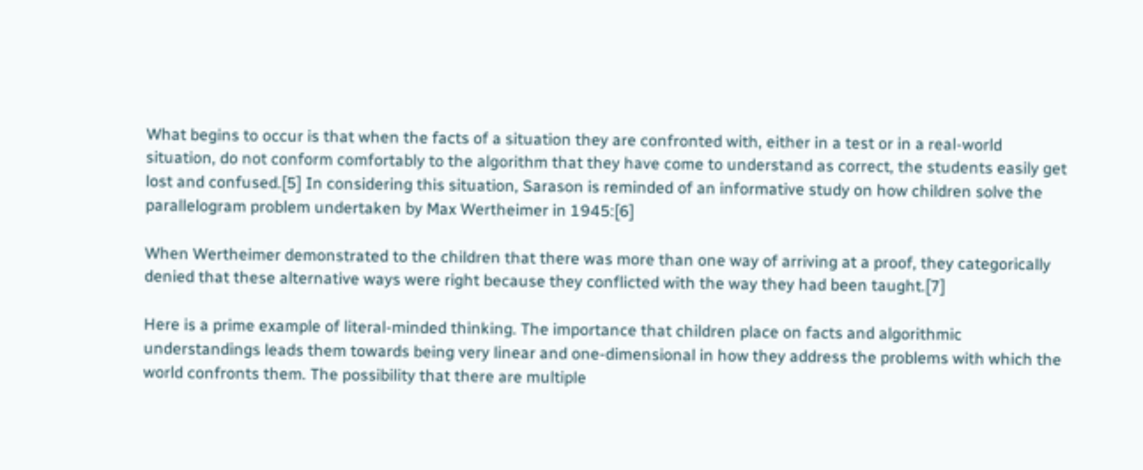What begins to occur is that when the facts of a situation they are confronted with, either in a test or in a real-world situation, do not conform comfortably to the algorithm that they have come to understand as correct, the students easily get lost and confused.[5] In considering this situation, Sarason is reminded of an informative study on how children solve the parallelogram problem undertaken by Max Wertheimer in 1945:[6]

When Wertheimer demonstrated to the children that there was more than one way of arriving at a proof, they categorically denied that these alternative ways were right because they conflicted with the way they had been taught.[7]

Here is a prime example of literal-minded thinking. The importance that children place on facts and algorithmic understandings leads them towards being very linear and one-dimensional in how they address the problems with which the world confronts them. The possibility that there are multiple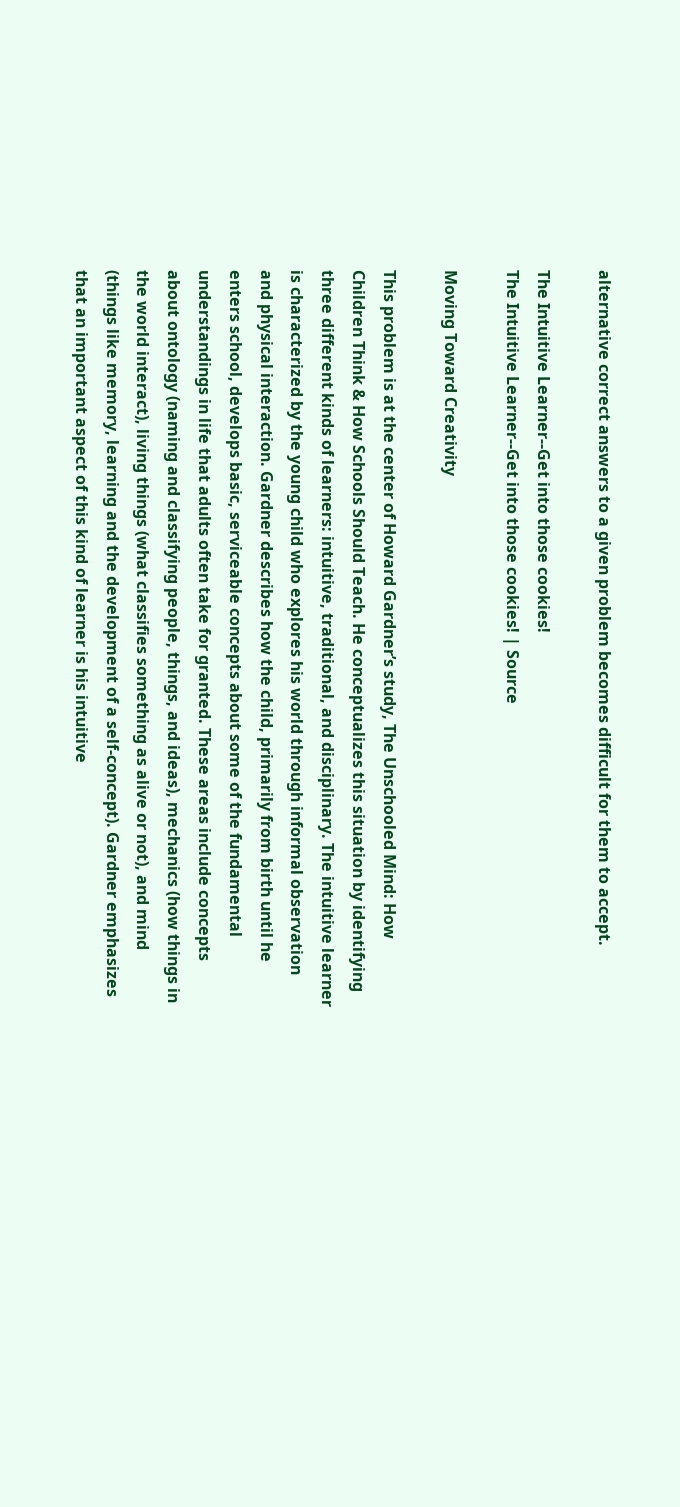alternative correct answers to a given problem becomes difficult for them to accept.

The Intuitive Learner--Get into those cookies!
The Intuitive Learner--Get into those cookies! | Source

Moving Toward Creativity

This problem is at the center of Howard Gardner’s study, The Unschooled Mind: How Children Think & How Schools Should Teach. He conceptualizes this situation by identifying three different kinds of learners: intuitive, traditional, and disciplinary. The intuitive learner is characterized by the young child who explores his world through informal observation and physical interaction. Gardner describes how the child, primarily from birth until he enters school, develops basic, serviceable concepts about some of the fundamental understandings in life that adults often take for granted. These areas include concepts about ontology (naming and classifying people, things, and ideas), mechanics (how things in the world interact), living things (what classifies something as alive or not), and mind (things like memory, learning and the development of a self-concept). Gardner emphasizes that an important aspect of this kind of learner is his intuitive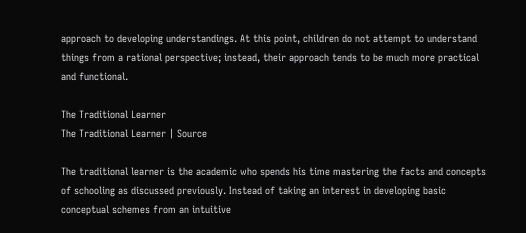approach to developing understandings. At this point, children do not attempt to understand things from a rational perspective; instead, their approach tends to be much more practical and functional.

The Traditional Learner
The Traditional Learner | Source

The traditional learner is the academic who spends his time mastering the facts and concepts of schooling as discussed previously. Instead of taking an interest in developing basic conceptual schemes from an intuitive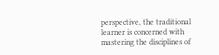perspective, the traditional learner is concerned with mastering the disciplines of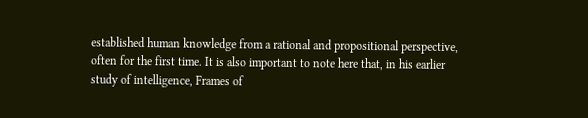established human knowledge from a rational and propositional perspective, often for the first time. It is also important to note here that, in his earlier study of intelligence, Frames of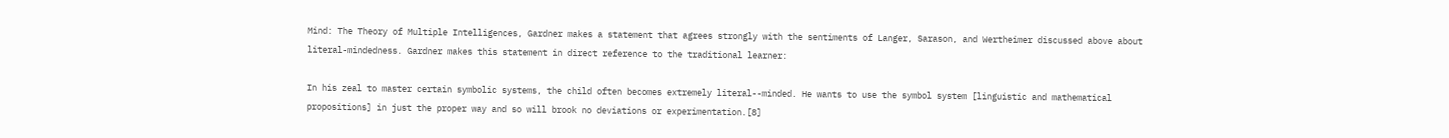Mind: The Theory of Multiple Intelligences, Gardner makes a statement that agrees strongly with the sentiments of Langer, Sarason, and Wertheimer discussed above about literal-mindedness. Gardner makes this statement in direct reference to the traditional learner:

In his zeal to master certain symbolic systems, the child often becomes extremely literal--minded. He wants to use the symbol system [linguistic and mathematical propositions] in just the proper way and so will brook no deviations or experimentation.[8]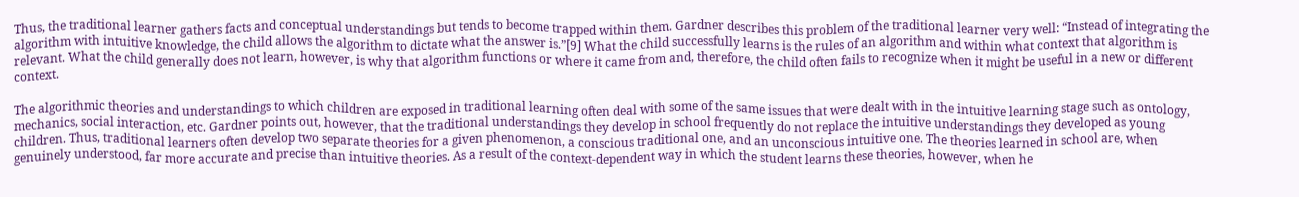Thus, the traditional learner gathers facts and conceptual understandings but tends to become trapped within them. Gardner describes this problem of the traditional learner very well: “Instead of integrating the algorithm with intuitive knowledge, the child allows the algorithm to dictate what the answer is.”[9] What the child successfully learns is the rules of an algorithm and within what context that algorithm is relevant. What the child generally does not learn, however, is why that algorithm functions or where it came from and, therefore, the child often fails to recognize when it might be useful in a new or different context.

The algorithmic theories and understandings to which children are exposed in traditional learning often deal with some of the same issues that were dealt with in the intuitive learning stage such as ontology, mechanics, social interaction, etc. Gardner points out, however, that the traditional understandings they develop in school frequently do not replace the intuitive understandings they developed as young children. Thus, traditional learners often develop two separate theories for a given phenomenon, a conscious traditional one, and an unconscious intuitive one. The theories learned in school are, when genuinely understood, far more accurate and precise than intuitive theories. As a result of the context-dependent way in which the student learns these theories, however, when he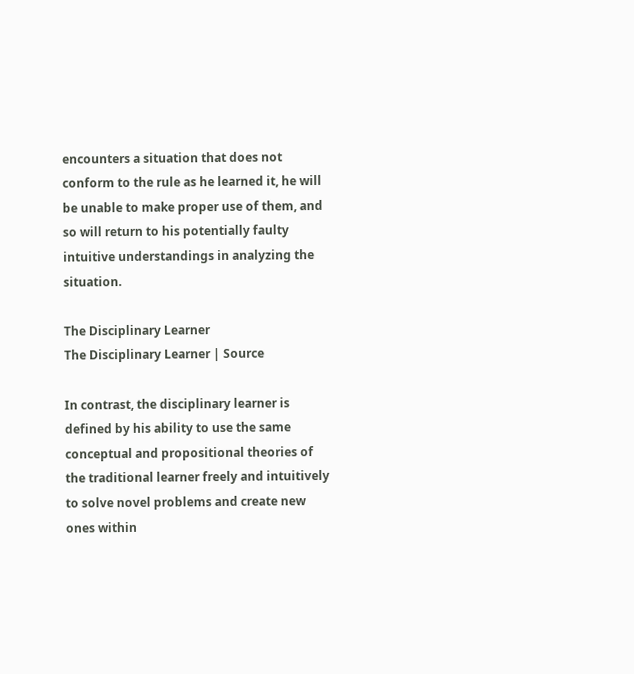encounters a situation that does not conform to the rule as he learned it, he will be unable to make proper use of them, and so will return to his potentially faulty intuitive understandings in analyzing the situation.

The Disciplinary Learner
The Disciplinary Learner | Source

In contrast, the disciplinary learner is defined by his ability to use the same conceptual and propositional theories of the traditional learner freely and intuitively to solve novel problems and create new ones within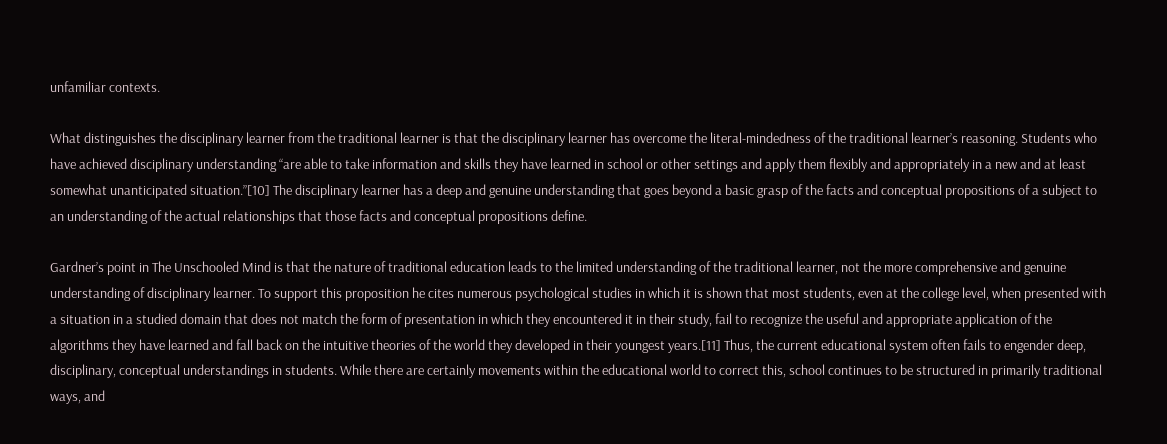unfamiliar contexts.

What distinguishes the disciplinary learner from the traditional learner is that the disciplinary learner has overcome the literal-mindedness of the traditional learner’s reasoning. Students who have achieved disciplinary understanding “are able to take information and skills they have learned in school or other settings and apply them flexibly and appropriately in a new and at least somewhat unanticipated situation.”[10] The disciplinary learner has a deep and genuine understanding that goes beyond a basic grasp of the facts and conceptual propositions of a subject to an understanding of the actual relationships that those facts and conceptual propositions define.

Gardner’s point in The Unschooled Mind is that the nature of traditional education leads to the limited understanding of the traditional learner, not the more comprehensive and genuine understanding of disciplinary learner. To support this proposition he cites numerous psychological studies in which it is shown that most students, even at the college level, when presented with a situation in a studied domain that does not match the form of presentation in which they encountered it in their study, fail to recognize the useful and appropriate application of the algorithms they have learned and fall back on the intuitive theories of the world they developed in their youngest years.[11] Thus, the current educational system often fails to engender deep, disciplinary, conceptual understandings in students. While there are certainly movements within the educational world to correct this, school continues to be structured in primarily traditional ways, and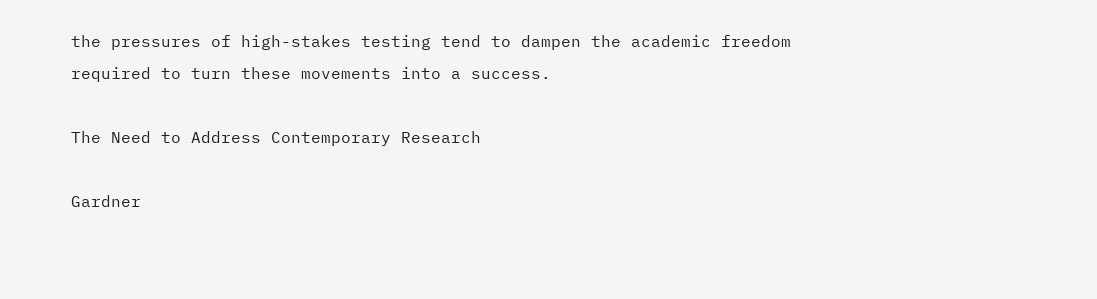the pressures of high-stakes testing tend to dampen the academic freedom required to turn these movements into a success.

The Need to Address Contemporary Research

Gardner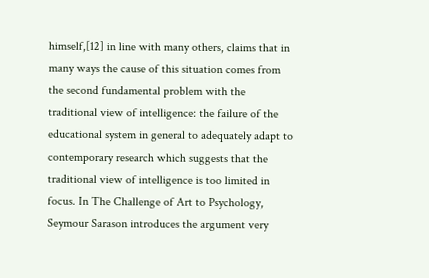himself,[12] in line with many others, claims that in many ways the cause of this situation comes from the second fundamental problem with the traditional view of intelligence: the failure of the educational system in general to adequately adapt to contemporary research which suggests that the traditional view of intelligence is too limited in focus. In The Challenge of Art to Psychology, Seymour Sarason introduces the argument very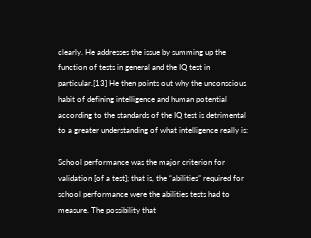clearly. He addresses the issue by summing up the function of tests in general and the IQ test in particular.[13] He then points out why the unconscious habit of defining intelligence and human potential according to the standards of the IQ test is detrimental to a greater understanding of what intelligence really is:

School performance was the major criterion for validation [of a test]; that is, the “abilities” required for school performance were the abilities tests had to measure. The possibility that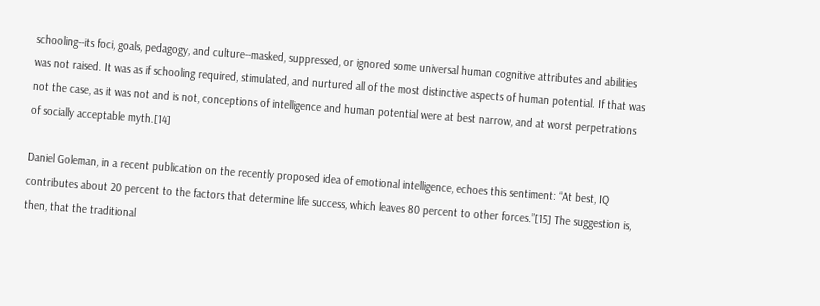schooling--its foci, goals, pedagogy, and culture--masked, suppressed, or ignored some universal human cognitive attributes and abilities was not raised. It was as if schooling required, stimulated, and nurtured all of the most distinctive aspects of human potential. If that was not the case, as it was not and is not, conceptions of intelligence and human potential were at best narrow, and at worst perpetrations of socially acceptable myth.[14]

Daniel Goleman, in a recent publication on the recently proposed idea of emotional intelligence, echoes this sentiment: “At best, IQ contributes about 20 percent to the factors that determine life success, which leaves 80 percent to other forces.”[15] The suggestion is, then, that the traditional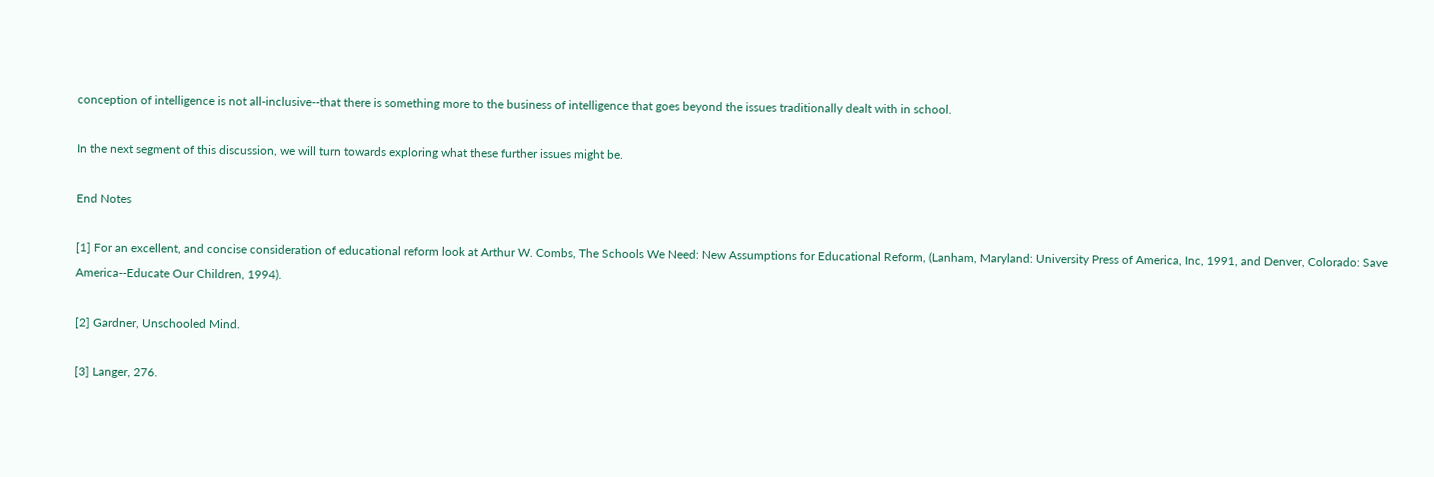conception of intelligence is not all-inclusive--that there is something more to the business of intelligence that goes beyond the issues traditionally dealt with in school.

In the next segment of this discussion, we will turn towards exploring what these further issues might be.

End Notes

[1] For an excellent, and concise consideration of educational reform look at Arthur W. Combs, The Schools We Need: New Assumptions for Educational Reform, (Lanham, Maryland: University Press of America, Inc, 1991, and Denver, Colorado: Save America--Educate Our Children, 1994).

[2] Gardner, Unschooled Mind.

[3] Langer, 276.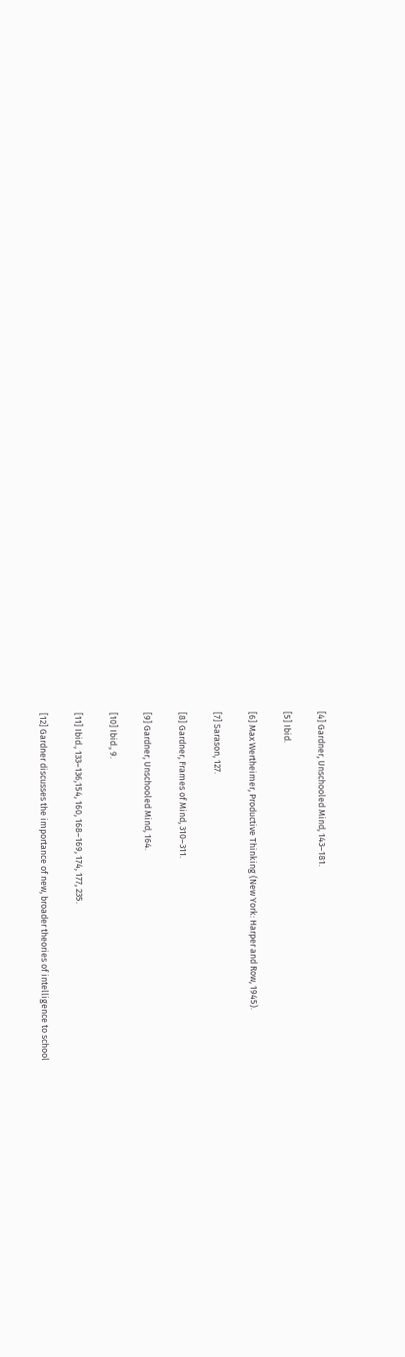[4] Gardner, Unschooled Mind, 143–181.

[5] Ibid.

[6] Max Wertheimer, Productive Thinking (New York: Harper and Row, 1945).

[7] Sarason, 127.

[8] Gardner, Frames of Mind, 310–311.

[9] Gardner, Unschooled Mind, 164.

[10] Ibid., 9.

[11] Ibid., 133–136,154, 160, 168–169, 174, 177, 235.

[12] Gardner discusses the importance of new, broader theories of intelligence to school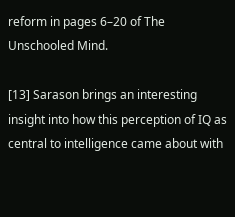reform in pages 6–20 of The Unschooled Mind.

[13] Sarason brings an interesting insight into how this perception of IQ as central to intelligence came about with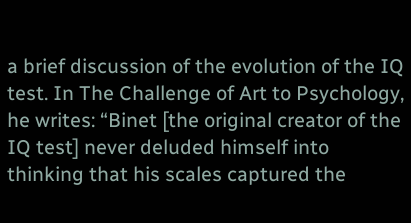a brief discussion of the evolution of the IQ test. In The Challenge of Art to Psychology, he writes: “Binet [the original creator of the IQ test] never deluded himself into thinking that his scales captured the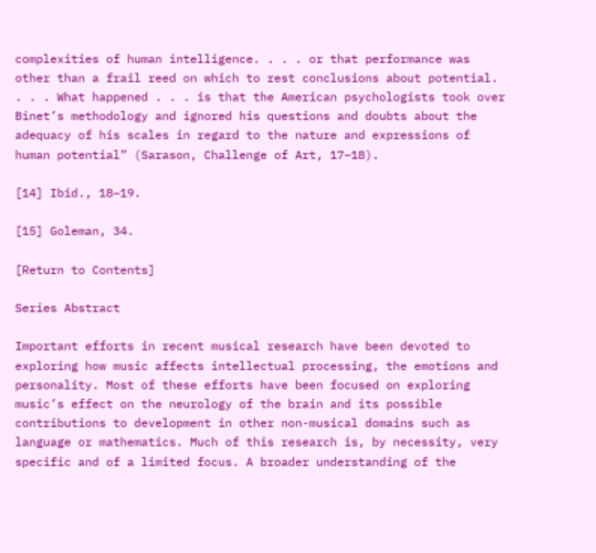complexities of human intelligence. . . . or that performance was other than a frail reed on which to rest conclusions about potential. . . . What happened . . . is that the American psychologists took over Binet’s methodology and ignored his questions and doubts about the adequacy of his scales in regard to the nature and expressions of human potential” (Sarason, Challenge of Art, 17–18).

[14] Ibid., 18–19.

[15] Goleman, 34.

[Return to Contents]

Series Abstract

Important efforts in recent musical research have been devoted to exploring how music affects intellectual processing, the emotions and personality. Most of these efforts have been focused on exploring music’s effect on the neurology of the brain and its possible contributions to development in other non-musical domains such as language or mathematics. Much of this research is, by necessity, very specific and of a limited focus. A broader understanding of the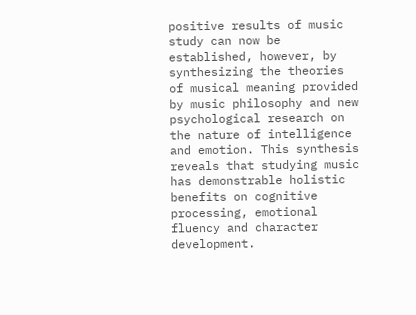positive results of music study can now be established, however, by synthesizing the theories of musical meaning provided by music philosophy and new psychological research on the nature of intelligence and emotion. This synthesis reveals that studying music has demonstrable holistic benefits on cognitive processing, emotional fluency and character development.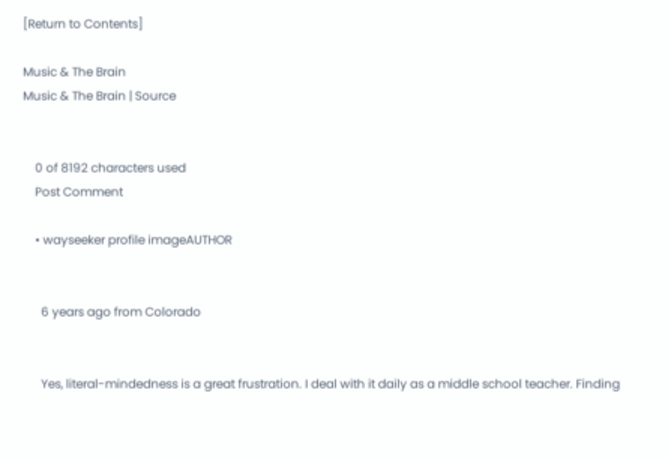[Return to Contents]

Music & The Brain
Music & The Brain | Source


    0 of 8192 characters used
    Post Comment

    • wayseeker profile imageAUTHOR


      6 years ago from Colorado


      Yes, literal-mindedness is a great frustration. I deal with it daily as a middle school teacher. Finding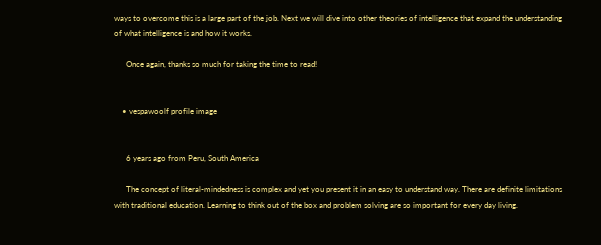ways to overcome this is a large part of the job. Next we will dive into other theories of intelligence that expand the understanding of what intelligence is and how it works.

      Once again, thanks so much for taking the time to read!


    • vespawoolf profile image


      6 years ago from Peru, South America

      The concept of literal-mindedness is complex and yet you present it in an easy to understand way. There are definite limitations with traditional education. Learning to think out of the box and problem solving are so important for every day living.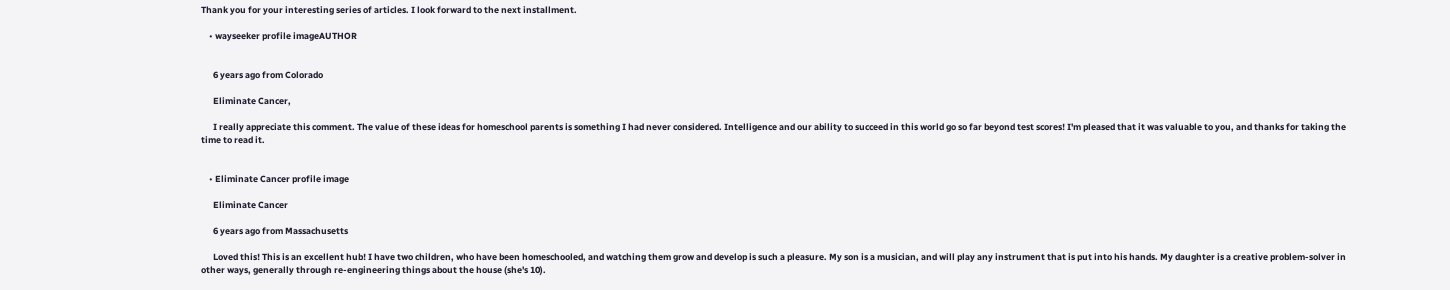Thank you for your interesting series of articles. I look forward to the next installment.

    • wayseeker profile imageAUTHOR


      6 years ago from Colorado

      Eliminate Cancer,

      I really appreciate this comment. The value of these ideas for homeschool parents is something I had never considered. Intelligence and our ability to succeed in this world go so far beyond test scores! I'm pleased that it was valuable to you, and thanks for taking the time to read it.


    • Eliminate Cancer profile image

      Eliminate Cancer

      6 years ago from Massachusetts

      Loved this! This is an excellent hub! I have two children, who have been homeschooled, and watching them grow and develop is such a pleasure. My son is a musician, and will play any instrument that is put into his hands. My daughter is a creative problem-solver in other ways, generally through re-engineering things about the house (she's 10).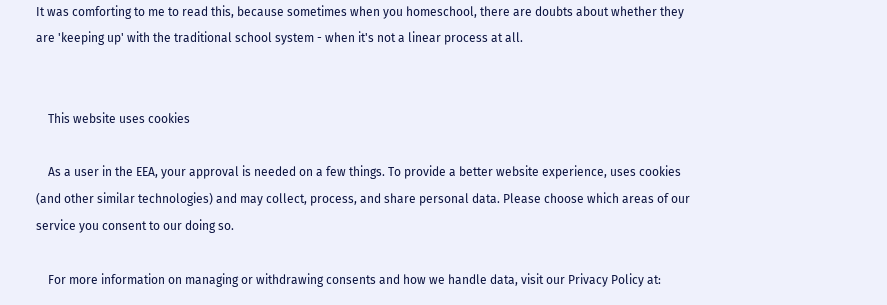It was comforting to me to read this, because sometimes when you homeschool, there are doubts about whether they are 'keeping up' with the traditional school system - when it's not a linear process at all.


    This website uses cookies

    As a user in the EEA, your approval is needed on a few things. To provide a better website experience, uses cookies (and other similar technologies) and may collect, process, and share personal data. Please choose which areas of our service you consent to our doing so.

    For more information on managing or withdrawing consents and how we handle data, visit our Privacy Policy at: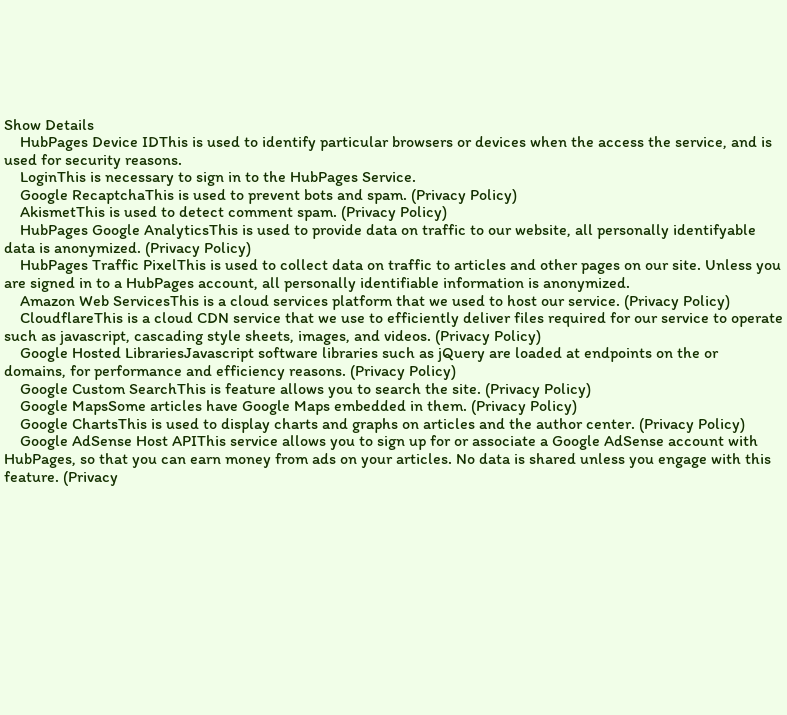Show Details
    HubPages Device IDThis is used to identify particular browsers or devices when the access the service, and is used for security reasons.
    LoginThis is necessary to sign in to the HubPages Service.
    Google RecaptchaThis is used to prevent bots and spam. (Privacy Policy)
    AkismetThis is used to detect comment spam. (Privacy Policy)
    HubPages Google AnalyticsThis is used to provide data on traffic to our website, all personally identifyable data is anonymized. (Privacy Policy)
    HubPages Traffic PixelThis is used to collect data on traffic to articles and other pages on our site. Unless you are signed in to a HubPages account, all personally identifiable information is anonymized.
    Amazon Web ServicesThis is a cloud services platform that we used to host our service. (Privacy Policy)
    CloudflareThis is a cloud CDN service that we use to efficiently deliver files required for our service to operate such as javascript, cascading style sheets, images, and videos. (Privacy Policy)
    Google Hosted LibrariesJavascript software libraries such as jQuery are loaded at endpoints on the or domains, for performance and efficiency reasons. (Privacy Policy)
    Google Custom SearchThis is feature allows you to search the site. (Privacy Policy)
    Google MapsSome articles have Google Maps embedded in them. (Privacy Policy)
    Google ChartsThis is used to display charts and graphs on articles and the author center. (Privacy Policy)
    Google AdSense Host APIThis service allows you to sign up for or associate a Google AdSense account with HubPages, so that you can earn money from ads on your articles. No data is shared unless you engage with this feature. (Privacy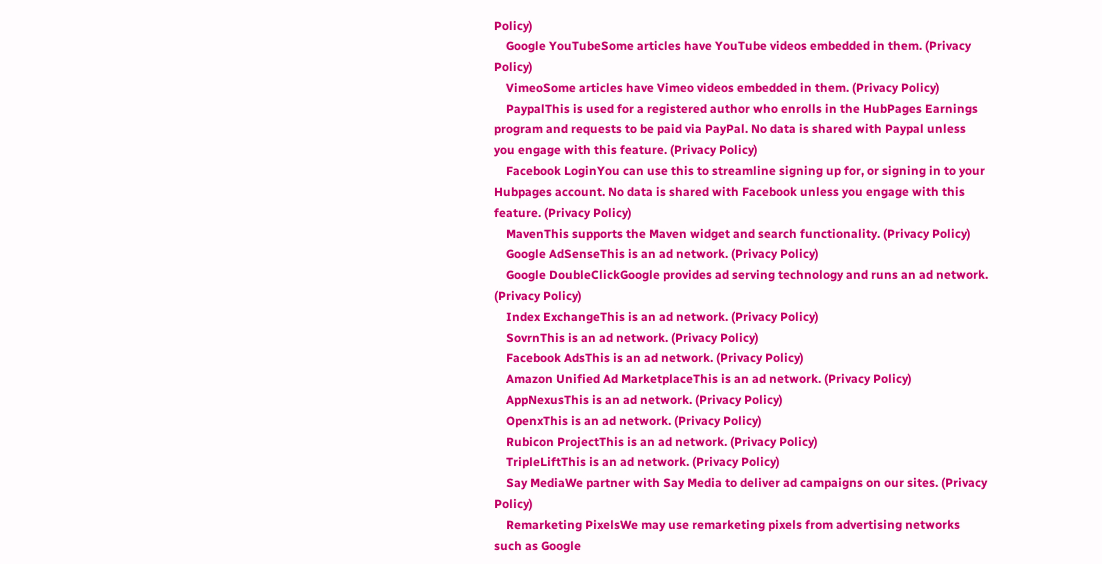Policy)
    Google YouTubeSome articles have YouTube videos embedded in them. (Privacy Policy)
    VimeoSome articles have Vimeo videos embedded in them. (Privacy Policy)
    PaypalThis is used for a registered author who enrolls in the HubPages Earnings program and requests to be paid via PayPal. No data is shared with Paypal unless you engage with this feature. (Privacy Policy)
    Facebook LoginYou can use this to streamline signing up for, or signing in to your Hubpages account. No data is shared with Facebook unless you engage with this feature. (Privacy Policy)
    MavenThis supports the Maven widget and search functionality. (Privacy Policy)
    Google AdSenseThis is an ad network. (Privacy Policy)
    Google DoubleClickGoogle provides ad serving technology and runs an ad network. (Privacy Policy)
    Index ExchangeThis is an ad network. (Privacy Policy)
    SovrnThis is an ad network. (Privacy Policy)
    Facebook AdsThis is an ad network. (Privacy Policy)
    Amazon Unified Ad MarketplaceThis is an ad network. (Privacy Policy)
    AppNexusThis is an ad network. (Privacy Policy)
    OpenxThis is an ad network. (Privacy Policy)
    Rubicon ProjectThis is an ad network. (Privacy Policy)
    TripleLiftThis is an ad network. (Privacy Policy)
    Say MediaWe partner with Say Media to deliver ad campaigns on our sites. (Privacy Policy)
    Remarketing PixelsWe may use remarketing pixels from advertising networks such as Google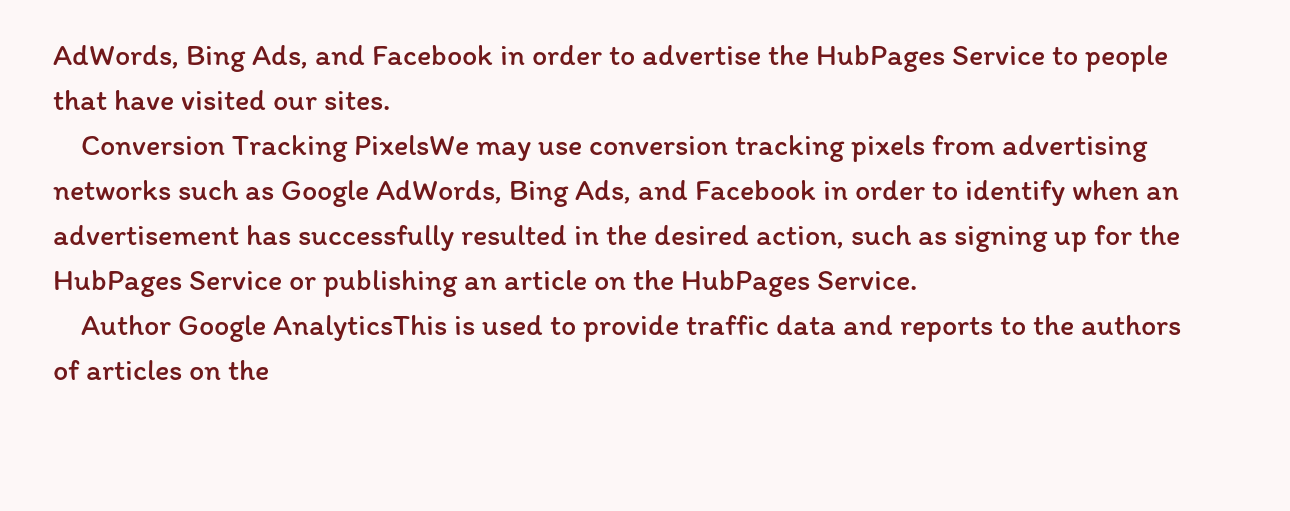AdWords, Bing Ads, and Facebook in order to advertise the HubPages Service to people that have visited our sites.
    Conversion Tracking PixelsWe may use conversion tracking pixels from advertising networks such as Google AdWords, Bing Ads, and Facebook in order to identify when an advertisement has successfully resulted in the desired action, such as signing up for the HubPages Service or publishing an article on the HubPages Service.
    Author Google AnalyticsThis is used to provide traffic data and reports to the authors of articles on the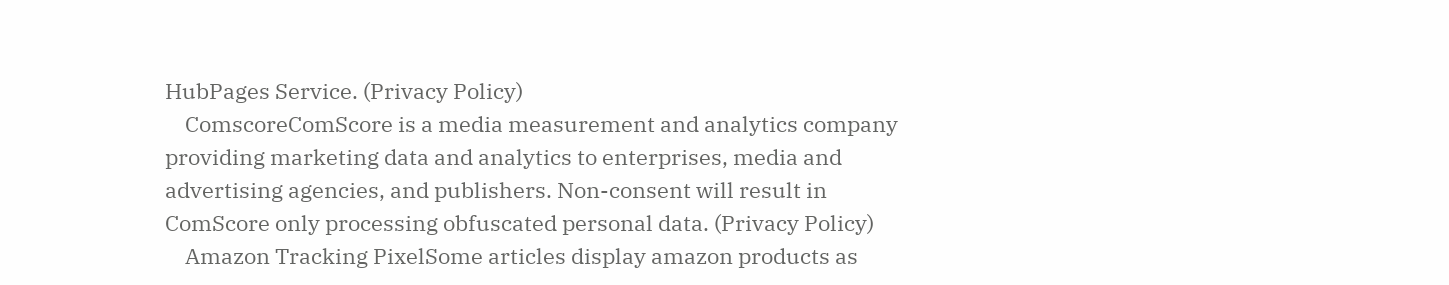HubPages Service. (Privacy Policy)
    ComscoreComScore is a media measurement and analytics company providing marketing data and analytics to enterprises, media and advertising agencies, and publishers. Non-consent will result in ComScore only processing obfuscated personal data. (Privacy Policy)
    Amazon Tracking PixelSome articles display amazon products as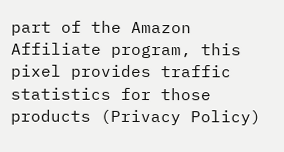part of the Amazon Affiliate program, this pixel provides traffic statistics for those products (Privacy Policy)